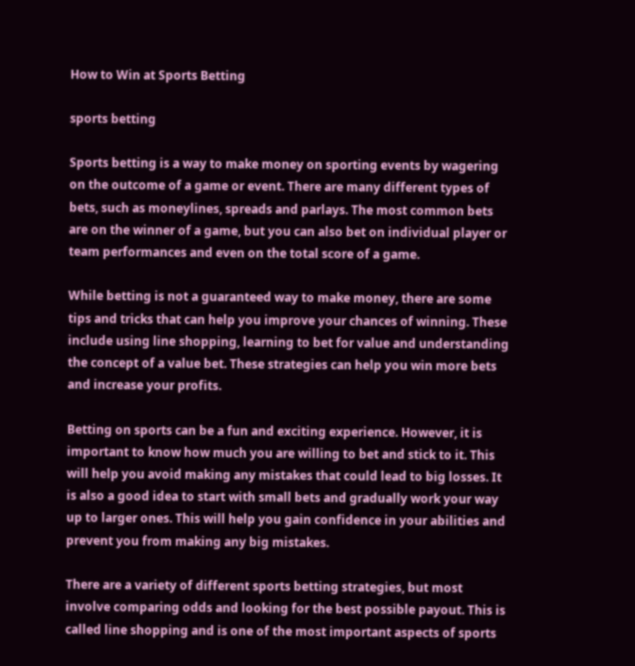How to Win at Sports Betting

sports betting

Sports betting is a way to make money on sporting events by wagering on the outcome of a game or event. There are many different types of bets, such as moneylines, spreads and parlays. The most common bets are on the winner of a game, but you can also bet on individual player or team performances and even on the total score of a game.

While betting is not a guaranteed way to make money, there are some tips and tricks that can help you improve your chances of winning. These include using line shopping, learning to bet for value and understanding the concept of a value bet. These strategies can help you win more bets and increase your profits.

Betting on sports can be a fun and exciting experience. However, it is important to know how much you are willing to bet and stick to it. This will help you avoid making any mistakes that could lead to big losses. It is also a good idea to start with small bets and gradually work your way up to larger ones. This will help you gain confidence in your abilities and prevent you from making any big mistakes.

There are a variety of different sports betting strategies, but most involve comparing odds and looking for the best possible payout. This is called line shopping and is one of the most important aspects of sports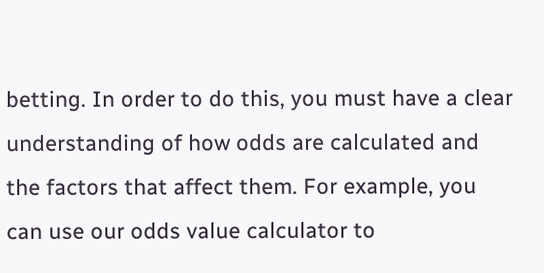betting. In order to do this, you must have a clear understanding of how odds are calculated and the factors that affect them. For example, you can use our odds value calculator to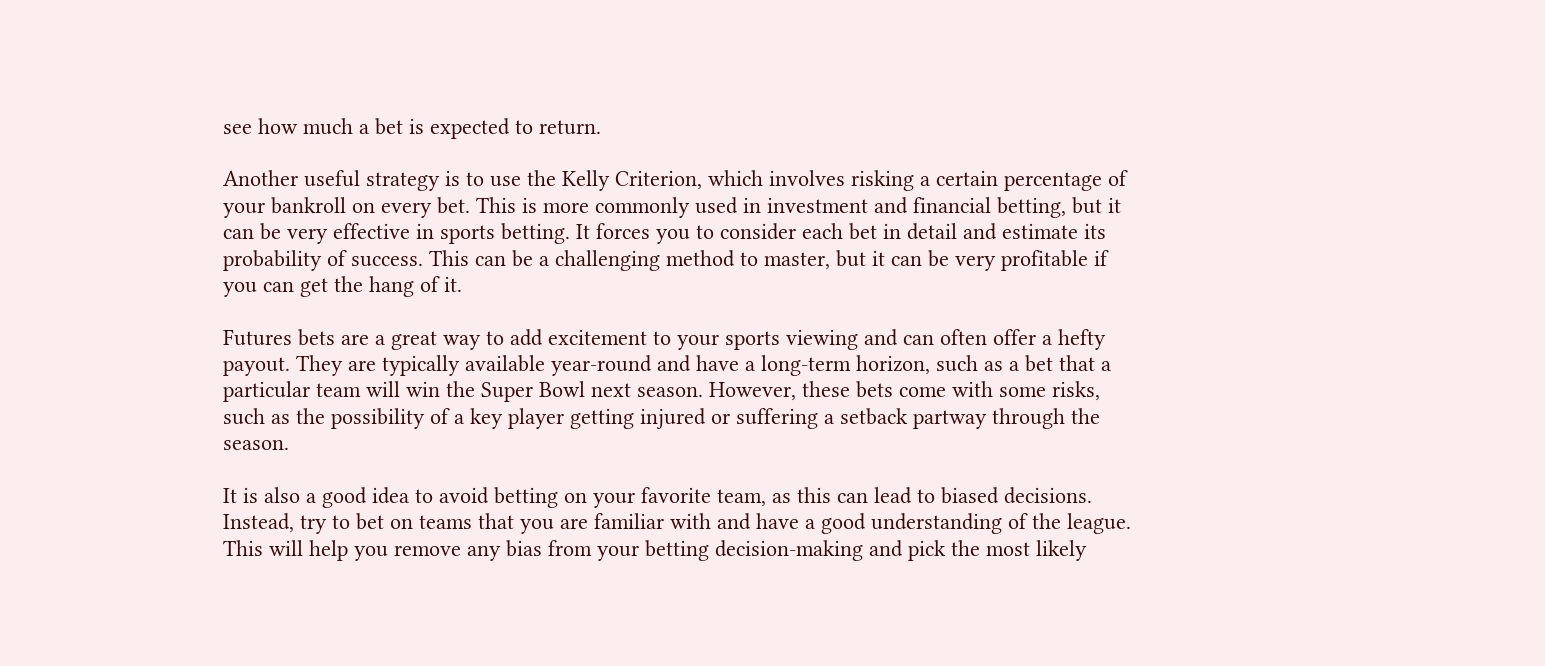see how much a bet is expected to return.

Another useful strategy is to use the Kelly Criterion, which involves risking a certain percentage of your bankroll on every bet. This is more commonly used in investment and financial betting, but it can be very effective in sports betting. It forces you to consider each bet in detail and estimate its probability of success. This can be a challenging method to master, but it can be very profitable if you can get the hang of it.

Futures bets are a great way to add excitement to your sports viewing and can often offer a hefty payout. They are typically available year-round and have a long-term horizon, such as a bet that a particular team will win the Super Bowl next season. However, these bets come with some risks, such as the possibility of a key player getting injured or suffering a setback partway through the season.

It is also a good idea to avoid betting on your favorite team, as this can lead to biased decisions. Instead, try to bet on teams that you are familiar with and have a good understanding of the league. This will help you remove any bias from your betting decision-making and pick the most likely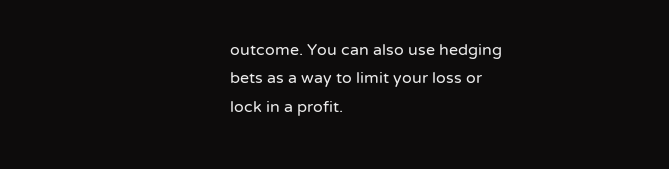outcome. You can also use hedging bets as a way to limit your loss or lock in a profit.